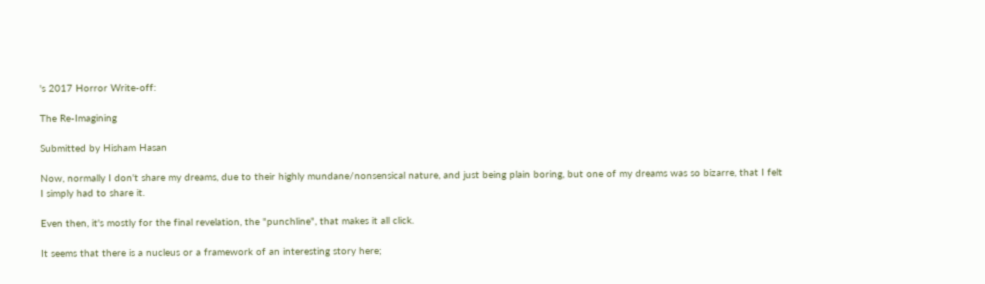's 2017 Horror Write-off:

The Re-Imagining

Submitted by Hisham Hasan

Now, normally I don't share my dreams, due to their highly mundane/nonsensical nature, and just being plain boring, but one of my dreams was so bizarre, that I felt I simply had to share it.

Even then, it's mostly for the final revelation, the "punchline", that makes it all click.

It seems that there is a nucleus or a framework of an interesting story here;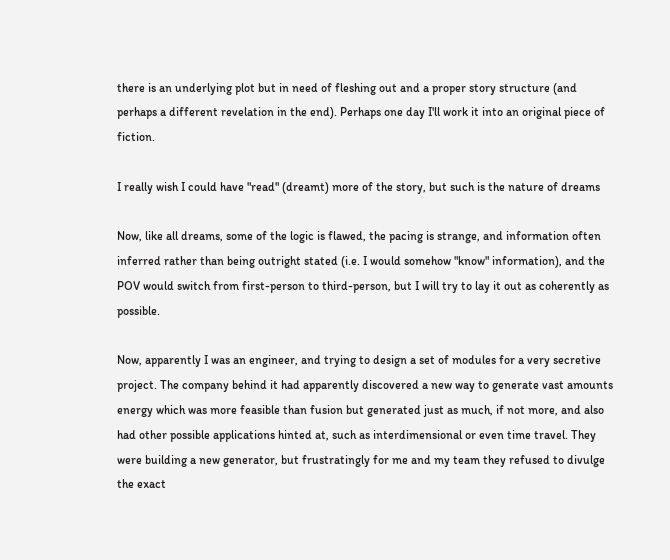there is an underlying plot but in need of fleshing out and a proper story structure (and perhaps a different revelation in the end). Perhaps one day I'll work it into an original piece of fiction.

I really wish I could have "read" (dreamt) more of the story, but such is the nature of dreams

Now, like all dreams, some of the logic is flawed, the pacing is strange, and information often inferred rather than being outright stated (i.e. I would somehow "know" information), and the POV would switch from first-person to third-person, but I will try to lay it out as coherently as possible.

Now, apparently I was an engineer, and trying to design a set of modules for a very secretive project. The company behind it had apparently discovered a new way to generate vast amounts energy which was more feasible than fusion but generated just as much, if not more, and also had other possible applications hinted at, such as interdimensional or even time travel. They were building a new generator, but frustratingly for me and my team they refused to divulge the exact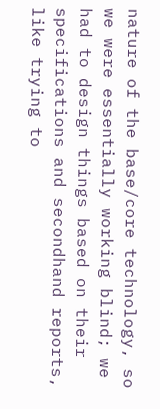nature of the base/core technology, so we were essentially working blind; we had to design things based on their specifications and secondhand reports, like trying to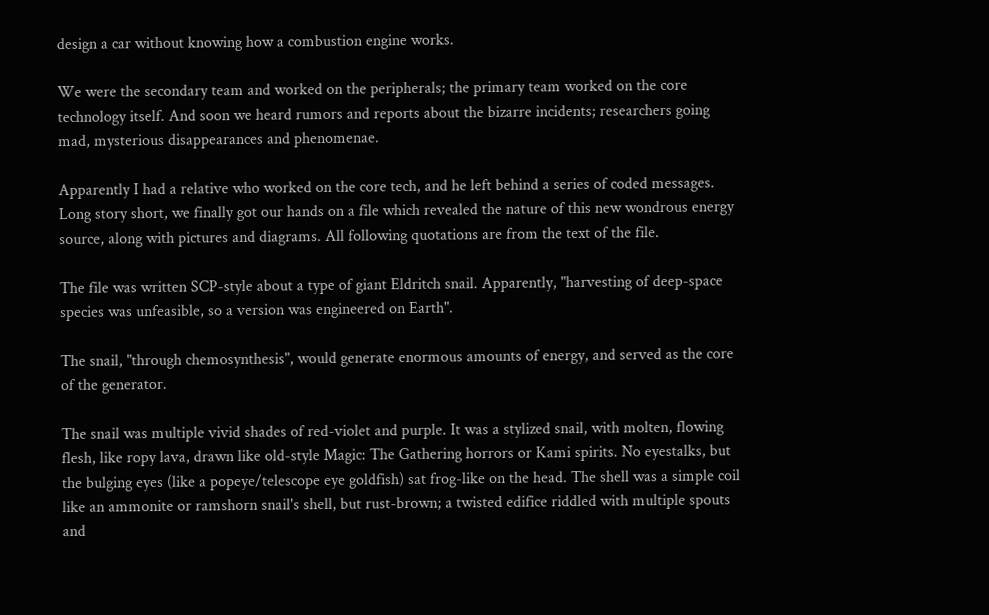design a car without knowing how a combustion engine works.

We were the secondary team and worked on the peripherals; the primary team worked on the core technology itself. And soon we heard rumors and reports about the bizarre incidents; researchers going mad, mysterious disappearances and phenomenae.

Apparently I had a relative who worked on the core tech, and he left behind a series of coded messages. Long story short, we finally got our hands on a file which revealed the nature of this new wondrous energy source, along with pictures and diagrams. All following quotations are from the text of the file.

The file was written SCP-style about a type of giant Eldritch snail. Apparently, "harvesting of deep-space species was unfeasible, so a version was engineered on Earth".

The snail, "through chemosynthesis", would generate enormous amounts of energy, and served as the core of the generator.

The snail was multiple vivid shades of red-violet and purple. It was a stylized snail, with molten, flowing flesh, like ropy lava, drawn like old-style Magic: The Gathering horrors or Kami spirits. No eyestalks, but the bulging eyes (like a popeye/telescope eye goldfish) sat frog-like on the head. The shell was a simple coil like an ammonite or ramshorn snail's shell, but rust-brown; a twisted edifice riddled with multiple spouts and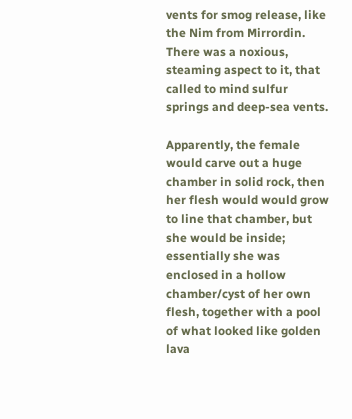vents for smog release, like the Nim from Mirrordin. There was a noxious, steaming aspect to it, that called to mind sulfur springs and deep-sea vents.

Apparently, the female would carve out a huge chamber in solid rock, then her flesh would would grow to line that chamber, but she would be inside; essentially she was enclosed in a hollow chamber/cyst of her own flesh, together with a pool of what looked like golden lava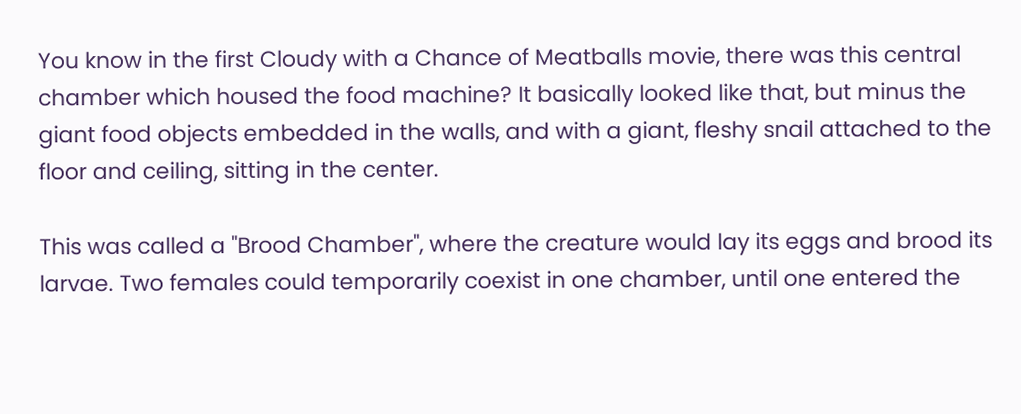You know in the first Cloudy with a Chance of Meatballs movie, there was this central chamber which housed the food machine? It basically looked like that, but minus the giant food objects embedded in the walls, and with a giant, fleshy snail attached to the floor and ceiling, sitting in the center.

This was called a "Brood Chamber", where the creature would lay its eggs and brood its larvae. Two females could temporarily coexist in one chamber, until one entered the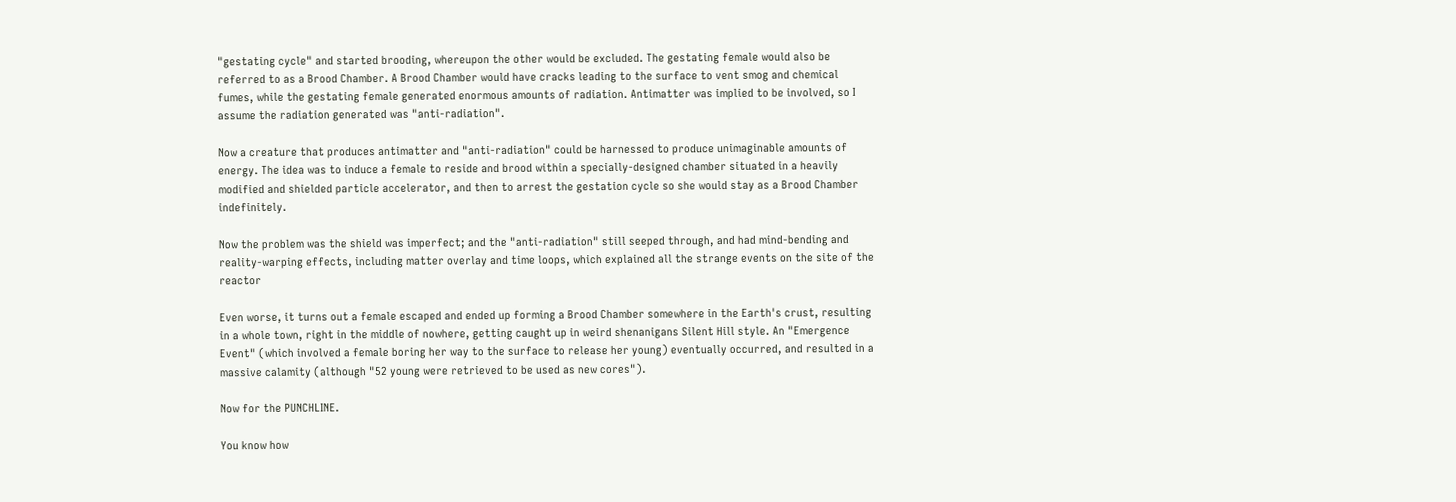"gestating cycle" and started brooding, whereupon the other would be excluded. The gestating female would also be referred to as a Brood Chamber. A Brood Chamber would have cracks leading to the surface to vent smog and chemical fumes, while the gestating female generated enormous amounts of radiation. Antimatter was implied to be involved, so I assume the radiation generated was "anti-radiation".

Now a creature that produces antimatter and "anti-radiation" could be harnessed to produce unimaginable amounts of energy. The idea was to induce a female to reside and brood within a specially-designed chamber situated in a heavily modified and shielded particle accelerator, and then to arrest the gestation cycle so she would stay as a Brood Chamber indefinitely.

Now the problem was the shield was imperfect; and the "anti-radiation" still seeped through, and had mind-bending and reality-warping effects, including matter overlay and time loops, which explained all the strange events on the site of the reactor

Even worse, it turns out a female escaped and ended up forming a Brood Chamber somewhere in the Earth's crust, resulting in a whole town, right in the middle of nowhere, getting caught up in weird shenanigans Silent Hill style. An "Emergence Event" (which involved a female boring her way to the surface to release her young) eventually occurred, and resulted in a massive calamity (although "52 young were retrieved to be used as new cores").

Now for the PUNCHLINE.

You know how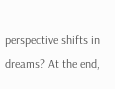perspective shifts in dreams? At the end,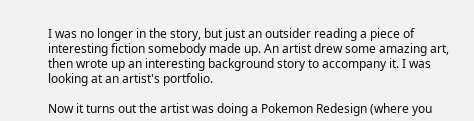I was no longer in the story, but just an outsider reading a piece of interesting fiction somebody made up. An artist drew some amazing art, then wrote up an interesting background story to accompany it. I was looking at an artist's portfolio.

Now it turns out the artist was doing a Pokemon Redesign (where you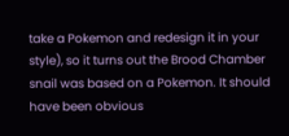take a Pokemon and redesign it in your style), so it turns out the Brood Chamber snail was based on a Pokemon. It should have been obvious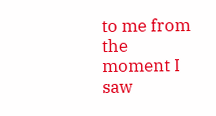to me from the moment I saw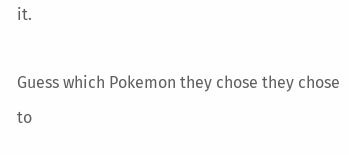it.

Guess which Pokemon they chose they chose to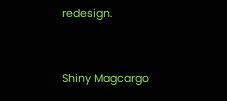redesign.


Shiny Magcargo